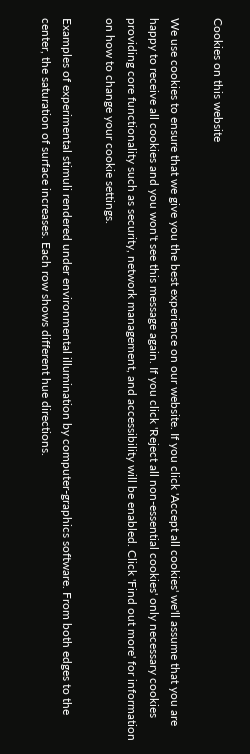Cookies on this website

We use cookies to ensure that we give you the best experience on our website. If you click 'Accept all cookies' we'll assume that you are happy to receive all cookies and you won't see this message again. If you click 'Reject all non-essential cookies' only necessary cookies providing core functionality such as security, network management, and accessibility will be enabled. Click 'Find out more' for information on how to change your cookie settings.

Examples of experimental stimuli rendered under environmental illumination by computer-graphics software. From both edges to the center, the saturation of surface increases. Each row shows different hue directions.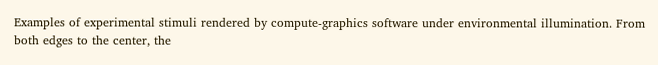Examples of experimental stimuli rendered by compute-graphics software under environmental illumination. From both edges to the center, the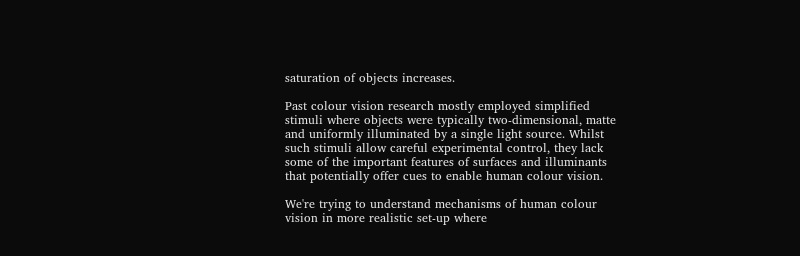saturation of objects increases.

Past colour vision research mostly employed simplified stimuli where objects were typically two-dimensional, matte and uniformly illuminated by a single light source. Whilst such stimuli allow careful experimental control, they lack some of the important features of surfaces and illuminants that potentially offer cues to enable human colour vision.

We're trying to understand mechanisms of human colour vision in more realistic set-up where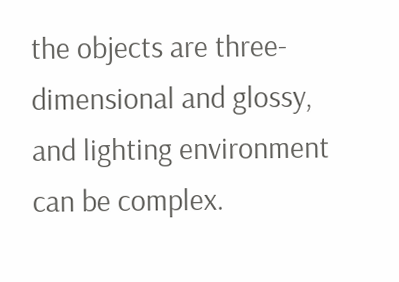the objects are three-dimensional and glossy, and lighting environment can be complex.